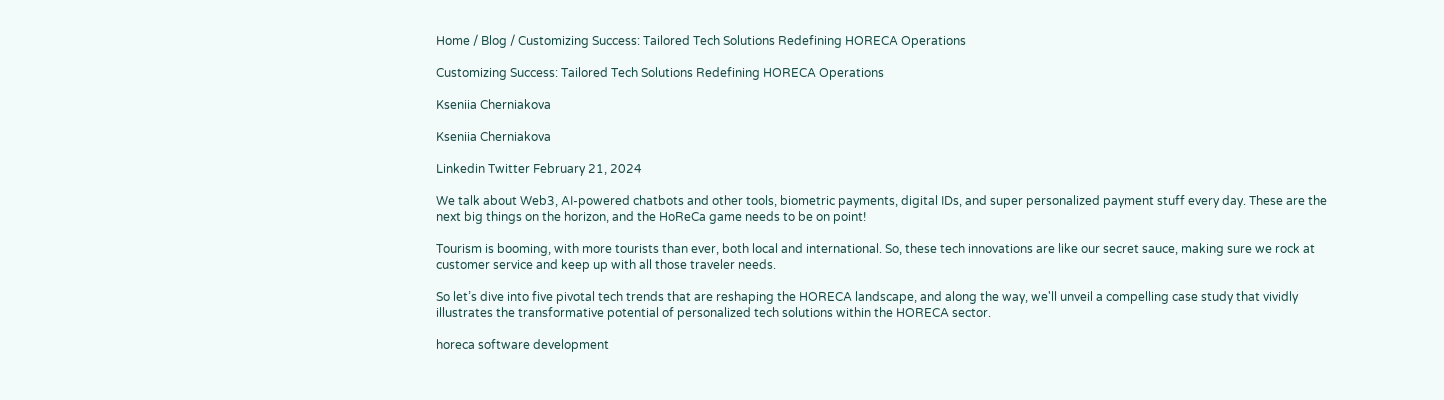Home / Blog / Customizing Success: Tailored Tech Solutions Redefining HORECA Operations

Customizing Success: Tailored Tech Solutions Redefining HORECA Operations

Kseniia Cherniakova

Kseniia Cherniakova

Linkedin Twitter February 21, 2024

We talk about Web3, AI-powered chatbots and other tools, biometric payments, digital IDs, and super personalized payment stuff every day. These are the next big things on the horizon, and the HoReCa game needs to be on point!

Tourism is booming, with more tourists than ever, both local and international. So, these tech innovations are like our secret sauce, making sure we rock at customer service and keep up with all those traveler needs.

So let’s dive into five pivotal tech trends that are reshaping the HORECA landscape, and along the way, we'll unveil a compelling case study that vividly illustrates the transformative potential of personalized tech solutions within the HORECA sector.

horeca software development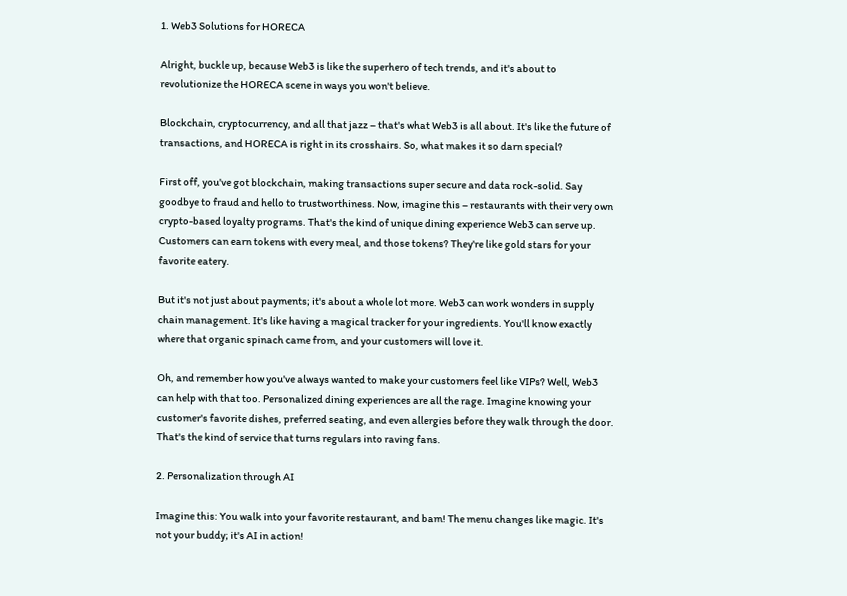1. Web3 Solutions for HORECA

Alright, buckle up, because Web3 is like the superhero of tech trends, and it's about to revolutionize the HORECA scene in ways you won't believe.

Blockchain, cryptocurrency, and all that jazz – that's what Web3 is all about. It's like the future of transactions, and HORECA is right in its crosshairs. So, what makes it so darn special?

First off, you've got blockchain, making transactions super secure and data rock-solid. Say goodbye to fraud and hello to trustworthiness. Now, imagine this – restaurants with their very own crypto-based loyalty programs. That's the kind of unique dining experience Web3 can serve up. Customers can earn tokens with every meal, and those tokens? They're like gold stars for your favorite eatery.

But it's not just about payments; it's about a whole lot more. Web3 can work wonders in supply chain management. It's like having a magical tracker for your ingredients. You'll know exactly where that organic spinach came from, and your customers will love it.

Oh, and remember how you've always wanted to make your customers feel like VIPs? Well, Web3 can help with that too. Personalized dining experiences are all the rage. Imagine knowing your customer's favorite dishes, preferred seating, and even allergies before they walk through the door. That's the kind of service that turns regulars into raving fans.

2. Personalization through AI

Imagine this: You walk into your favorite restaurant, and bam! The menu changes like magic. It's not your buddy; it's AI in action!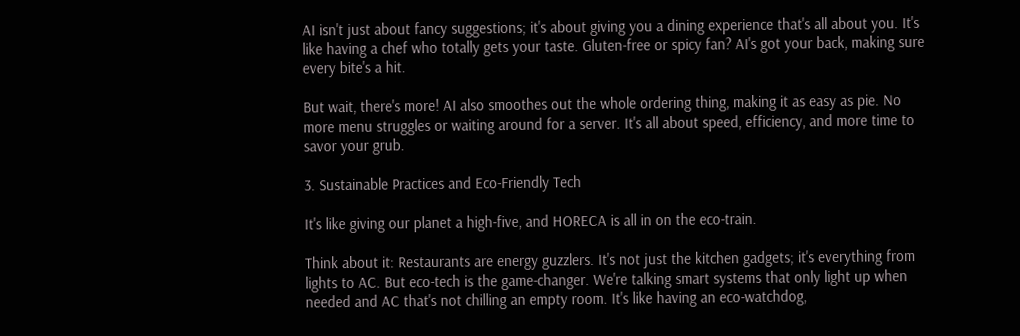AI isn't just about fancy suggestions; it's about giving you a dining experience that's all about you. It's like having a chef who totally gets your taste. Gluten-free or spicy fan? AI's got your back, making sure every bite's a hit.

But wait, there's more! AI also smoothes out the whole ordering thing, making it as easy as pie. No more menu struggles or waiting around for a server. It's all about speed, efficiency, and more time to savor your grub.

3. Sustainable Practices and Eco-Friendly Tech

It's like giving our planet a high-five, and HORECA is all in on the eco-train.

Think about it: Restaurants are energy guzzlers. It's not just the kitchen gadgets; it's everything from lights to AC. But eco-tech is the game-changer. We're talking smart systems that only light up when needed and AC that's not chilling an empty room. It's like having an eco-watchdog,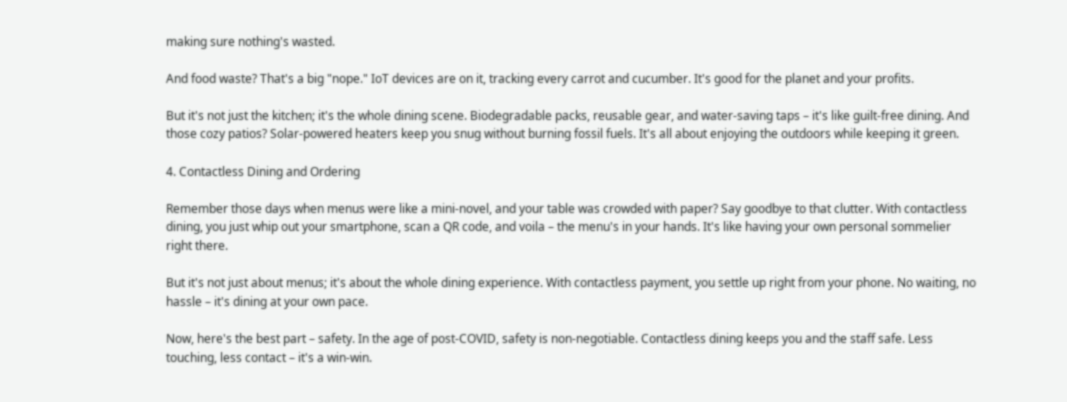making sure nothing's wasted.

And food waste? That's a big "nope." IoT devices are on it, tracking every carrot and cucumber. It's good for the planet and your profits.

But it's not just the kitchen; it's the whole dining scene. Biodegradable packs, reusable gear, and water-saving taps – it's like guilt-free dining. And those cozy patios? Solar-powered heaters keep you snug without burning fossil fuels. It's all about enjoying the outdoors while keeping it green.

4. Contactless Dining and Ordering

Remember those days when menus were like a mini-novel, and your table was crowded with paper? Say goodbye to that clutter. With contactless dining, you just whip out your smartphone, scan a QR code, and voila – the menu's in your hands. It's like having your own personal sommelier right there.

But it's not just about menus; it's about the whole dining experience. With contactless payment, you settle up right from your phone. No waiting, no hassle – it's dining at your own pace.

Now, here's the best part – safety. In the age of post-COVID, safety is non-negotiable. Contactless dining keeps you and the staff safe. Less touching, less contact – it's a win-win.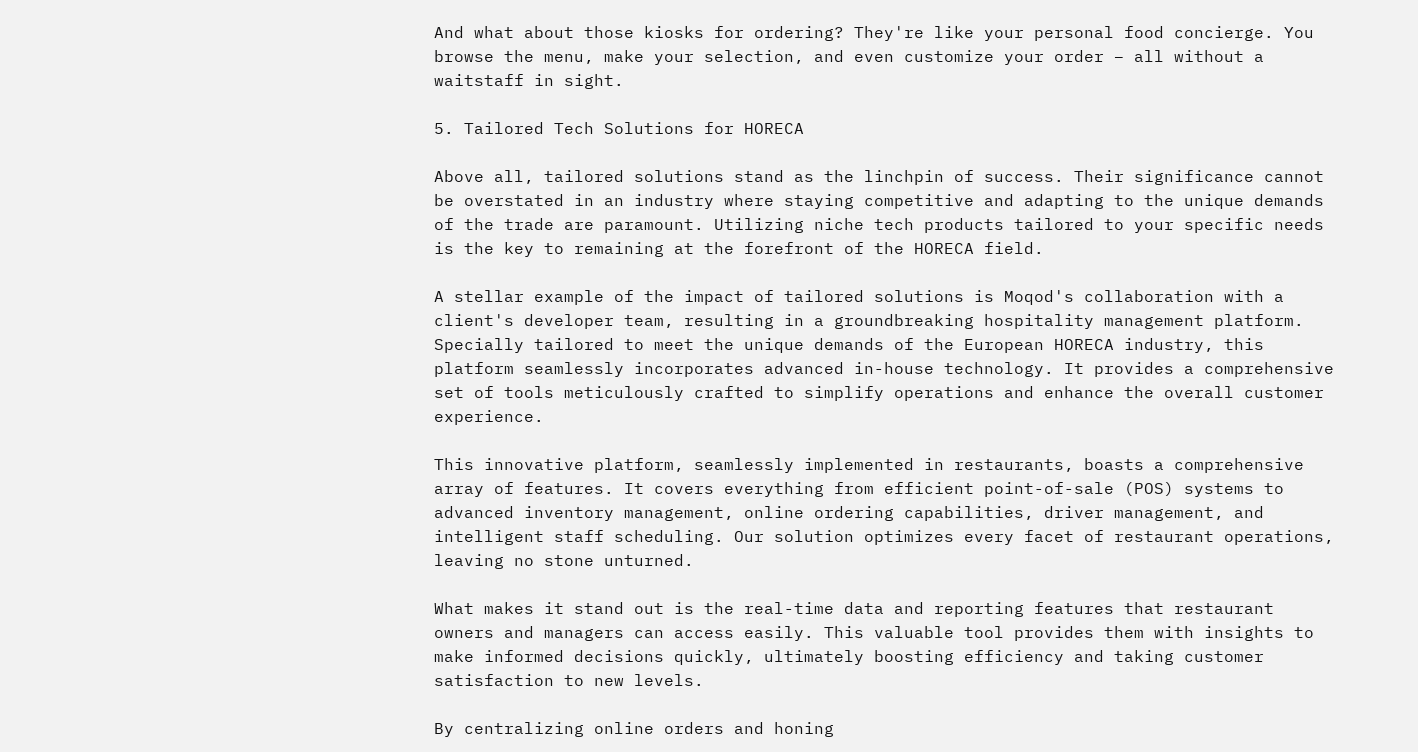And what about those kiosks for ordering? They're like your personal food concierge. You browse the menu, make your selection, and even customize your order – all without a waitstaff in sight.

5. Tailored Tech Solutions for HORECA

Above all, tailored solutions stand as the linchpin of success. Their significance cannot be overstated in an industry where staying competitive and adapting to the unique demands of the trade are paramount. Utilizing niche tech products tailored to your specific needs is the key to remaining at the forefront of the HORECA field.

A stellar example of the impact of tailored solutions is Moqod's collaboration with a client's developer team, resulting in a groundbreaking hospitality management platform. Specially tailored to meet the unique demands of the European HORECA industry, this platform seamlessly incorporates advanced in-house technology. It provides a comprehensive set of tools meticulously crafted to simplify operations and enhance the overall customer experience.

This innovative platform, seamlessly implemented in restaurants, boasts a comprehensive array of features. It covers everything from efficient point-of-sale (POS) systems to advanced inventory management, online ordering capabilities, driver management, and intelligent staff scheduling. Our solution optimizes every facet of restaurant operations, leaving no stone unturned.

What makes it stand out is the real-time data and reporting features that restaurant owners and managers can access easily. This valuable tool provides them with insights to make informed decisions quickly, ultimately boosting efficiency and taking customer satisfaction to new levels.

By centralizing online orders and honing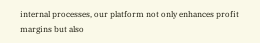internal processes, our platform not only enhances profit margins but also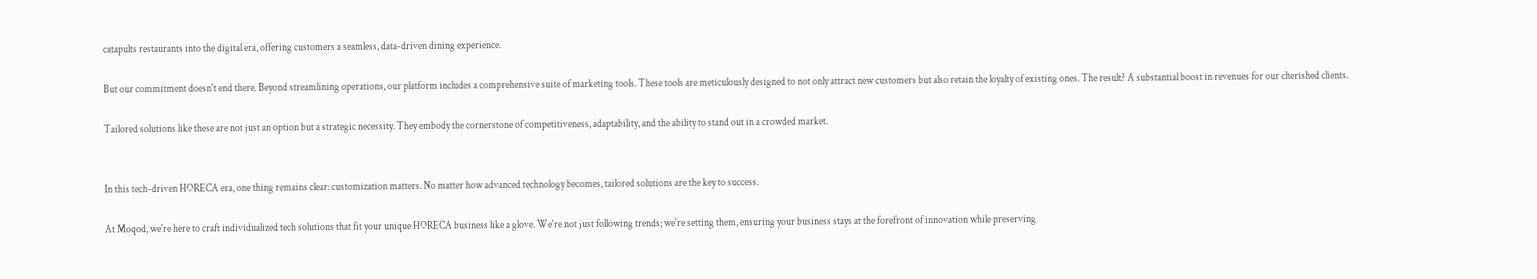catapults restaurants into the digital era, offering customers a seamless, data-driven dining experience.

But our commitment doesn't end there. Beyond streamlining operations, our platform includes a comprehensive suite of marketing tools. These tools are meticulously designed to not only attract new customers but also retain the loyalty of existing ones. The result? A substantial boost in revenues for our cherished clients.

Tailored solutions like these are not just an option but a strategic necessity. They embody the cornerstone of competitiveness, adaptability, and the ability to stand out in a crowded market.


In this tech-driven HORECA era, one thing remains clear: customization matters. No matter how advanced technology becomes, tailored solutions are the key to success.

At Moqod, we're here to craft individualized tech solutions that fit your unique HORECA business like a glove. We're not just following trends; we're setting them, ensuring your business stays at the forefront of innovation while preserving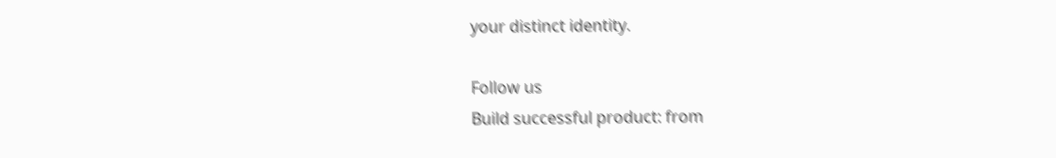your distinct identity.

Follow us
Build successful product: from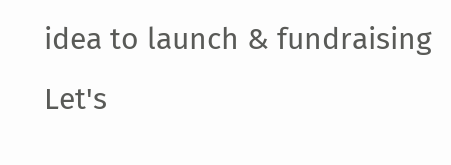idea to launch & fundraising
Let's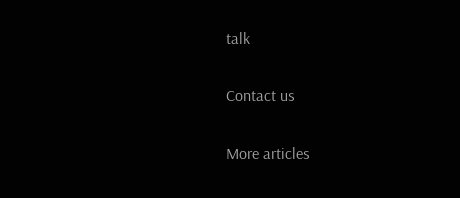talk

Contact us

More articles